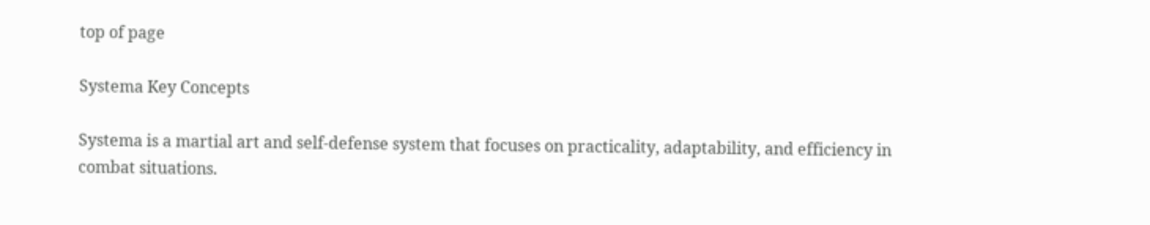top of page

Systema Key Concepts

Systema is a martial art and self-defense system that focuses on practicality, adaptability, and efficiency in combat situations.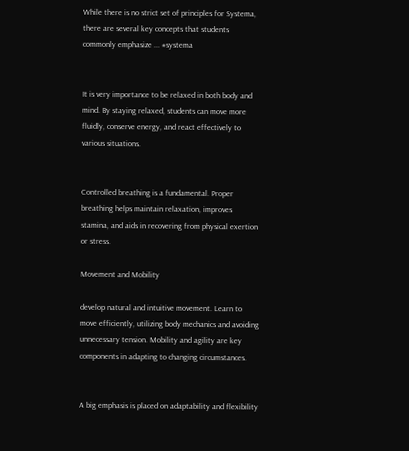While there is no strict set of principles for Systema, there are several key concepts that students commonly emphasize ... #systema


It is very importance to be relaxed in both body and mind. By staying relaxed, students can move more fluidly, conserve energy, and react effectively to various situations.


Controlled breathing is a fundamental. Proper breathing helps maintain relaxation, improves stamina, and aids in recovering from physical exertion or stress.

Movement and Mobility

develop natural and intuitive movement. Learn to move efficiently, utilizing body mechanics and avoiding unnecessary tension. Mobility and agility are key components in adapting to changing circumstances.


A big emphasis is placed on adaptability and flexibility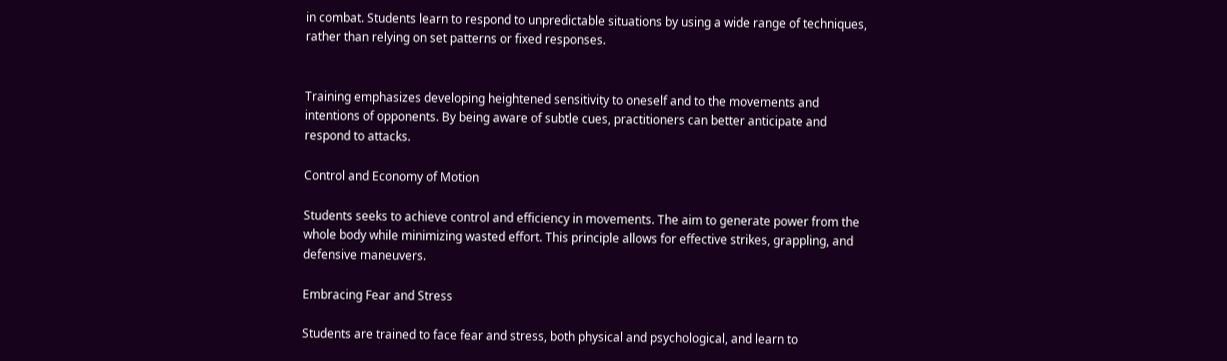in combat. Students learn to respond to unpredictable situations by using a wide range of techniques, rather than relying on set patterns or fixed responses.


Training emphasizes developing heightened sensitivity to oneself and to the movements and intentions of opponents. By being aware of subtle cues, practitioners can better anticipate and respond to attacks.

Control and Economy of Motion

Students seeks to achieve control and efficiency in movements. The aim to generate power from the whole body while minimizing wasted effort. This principle allows for effective strikes, grappling, and defensive maneuvers.

Embracing Fear and Stress

Students are trained to face fear and stress, both physical and psychological, and learn to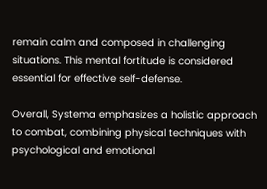remain calm and composed in challenging situations. This mental fortitude is considered essential for effective self-defense.

Overall, Systema emphasizes a holistic approach to combat, combining physical techniques with psychological and emotional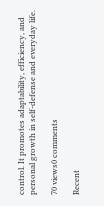control. It promotes adaptability, efficiency, and personal growth in self-defense and everyday life.

70 views0 comments

Recent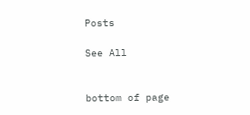Posts

See All


bottom of page